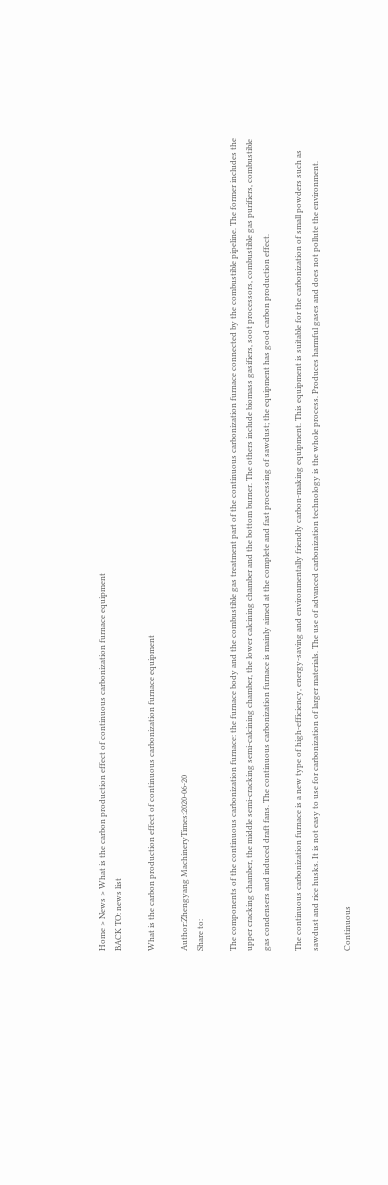Home > News > What is the carbon production effect of continuous carbonization furnace equipment
BACK TO: news list

What is the carbon production effect of continuous carbonization furnace equipment

Author:Zhengyang MachineryTimes:2020-06-20
Share to:

The components of the continuous carbonization furnace: the furnace body and the combustible gas treatment part of the continuous carbonization furnace connected by the combustible pipeline. The former includes the upper cracking chamber, the middle semi-cracking semi-calcining chamber, the lower calcining chamber and the bottom burner. The others include biomass gasifiers, soot processors, combustible gas purifiers, combustible gas condensers and induced draft fans. The continuous carbonization furnace is mainly aimed at the complete and fast processing of sawdust; the equipment has good carbon production effect.

The continuous carbonization furnace is a new type of high-efficiency, energy-saving and environmentally friendly carbon-making equipment. This equipment is suitable for the carbonization of small powders such as sawdust and rice husks. It is not easy to use for carbonization of larger materials. The use of advanced carbonization technology is the whole process. Produces harmful gases and does not pollute the environment.

Continuous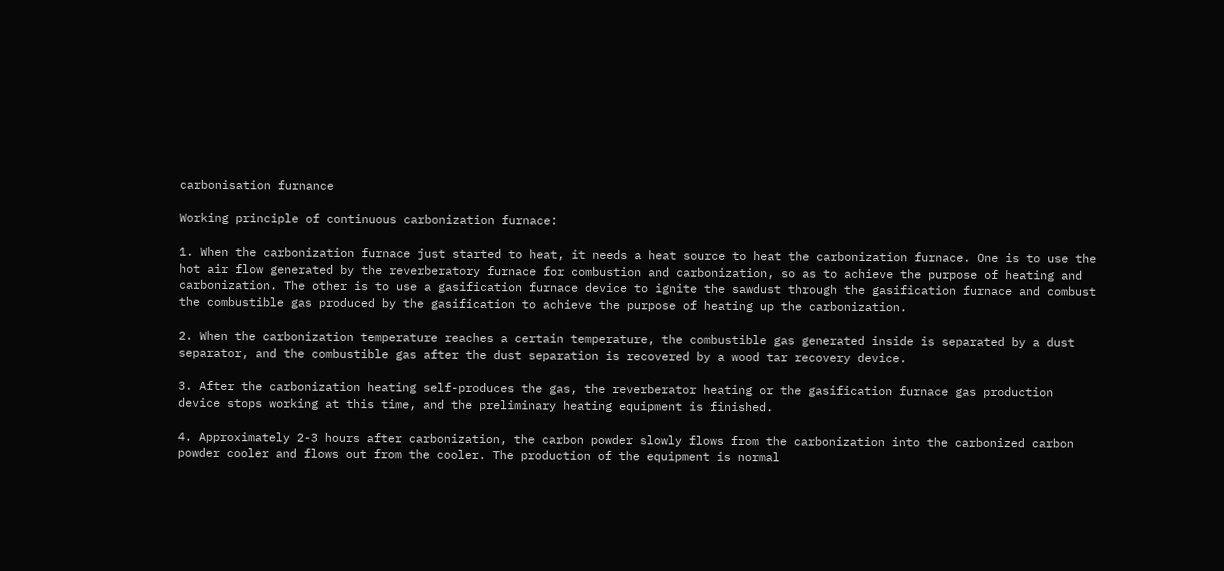carbonisation furnance

Working principle of continuous carbonization furnace:

1. When the carbonization furnace just started to heat, it needs a heat source to heat the carbonization furnace. One is to use the hot air flow generated by the reverberatory furnace for combustion and carbonization, so as to achieve the purpose of heating and carbonization. The other is to use a gasification furnace device to ignite the sawdust through the gasification furnace and combust the combustible gas produced by the gasification to achieve the purpose of heating up the carbonization.

2. When the carbonization temperature reaches a certain temperature, the combustible gas generated inside is separated by a dust separator, and the combustible gas after the dust separation is recovered by a wood tar recovery device.

3. After the carbonization heating self-produces the gas, the reverberator heating or the gasification furnace gas production device stops working at this time, and the preliminary heating equipment is finished.

4. Approximately 2-3 hours after carbonization, the carbon powder slowly flows from the carbonization into the carbonized carbon powder cooler and flows out from the cooler. The production of the equipment is normal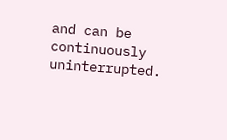and can be continuously uninterrupted.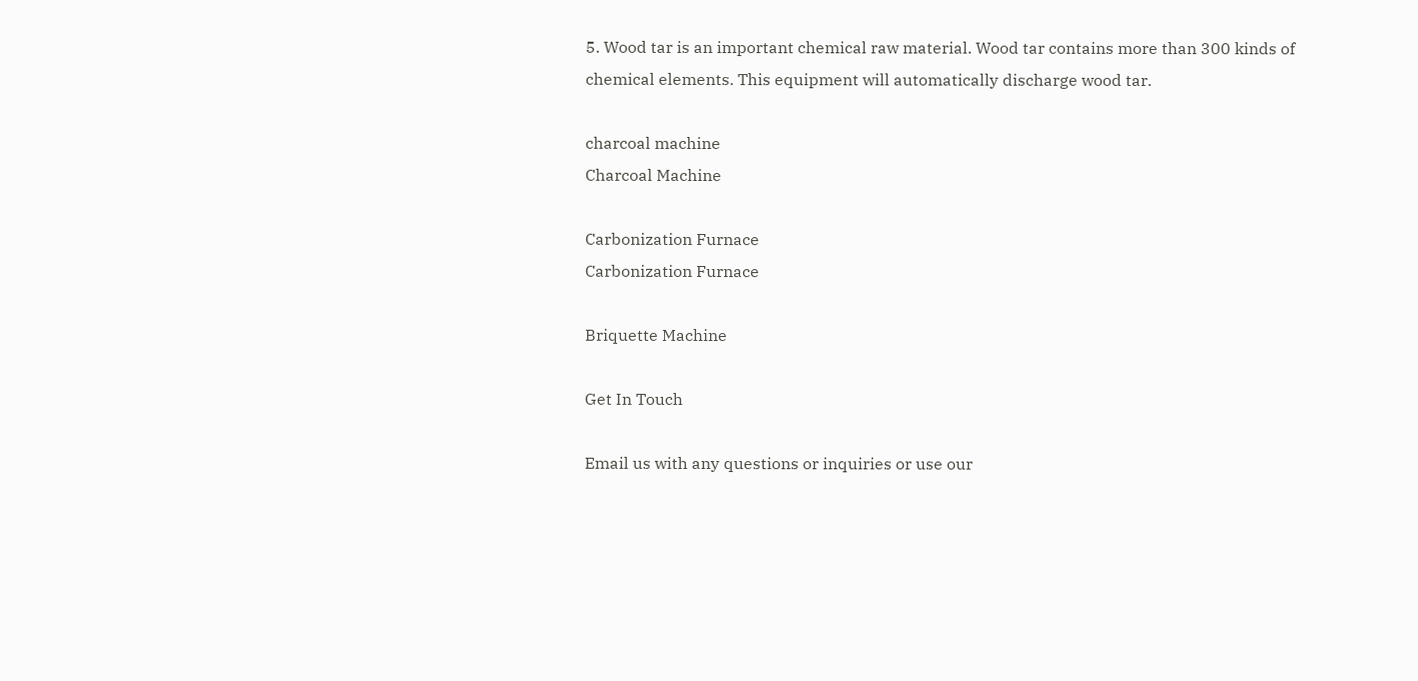5. Wood tar is an important chemical raw material. Wood tar contains more than 300 kinds of chemical elements. This equipment will automatically discharge wood tar.

charcoal machine
Charcoal Machine

Carbonization Furnace
Carbonization Furnace

Briquette Machine

Get In Touch

Email us with any questions or inquiries or use our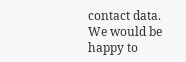contact data. We would be happy to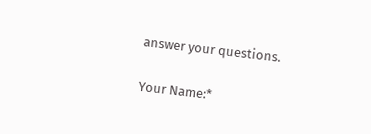answer your questions.

Your Name:*